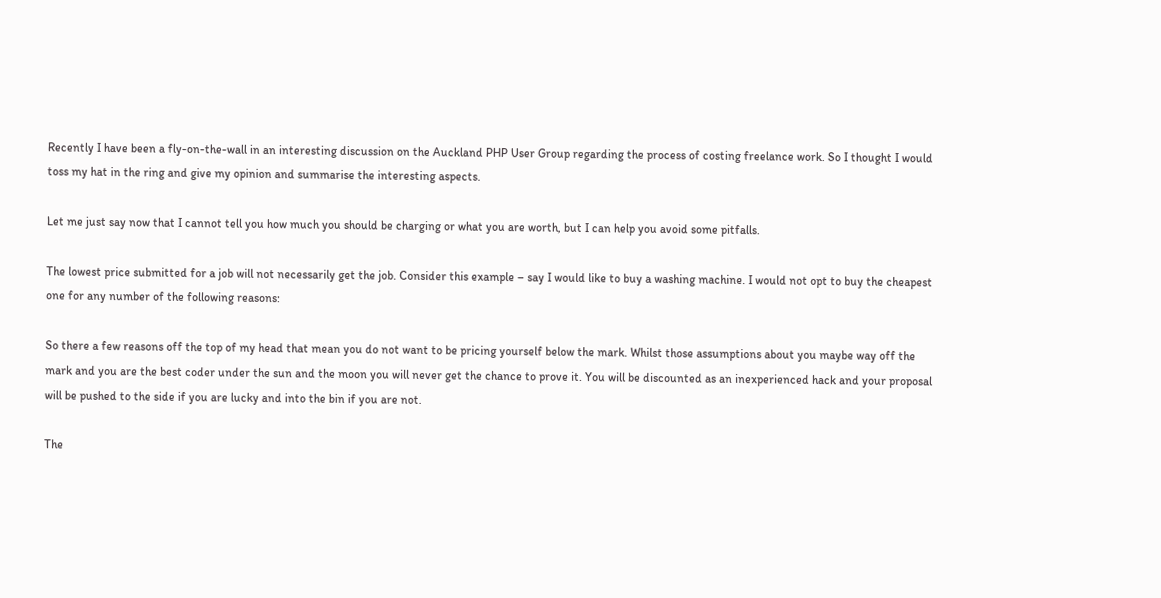Recently I have been a fly-on-the-wall in an interesting discussion on the Auckland PHP User Group regarding the process of costing freelance work. So I thought I would toss my hat in the ring and give my opinion and summarise the interesting aspects.

Let me just say now that I cannot tell you how much you should be charging or what you are worth, but I can help you avoid some pitfalls.

The lowest price submitted for a job will not necessarily get the job. Consider this example – say I would like to buy a washing machine. I would not opt to buy the cheapest one for any number of the following reasons:

So there a few reasons off the top of my head that mean you do not want to be pricing yourself below the mark. Whilst those assumptions about you maybe way off the mark and you are the best coder under the sun and the moon you will never get the chance to prove it. You will be discounted as an inexperienced hack and your proposal will be pushed to the side if you are lucky and into the bin if you are not.

The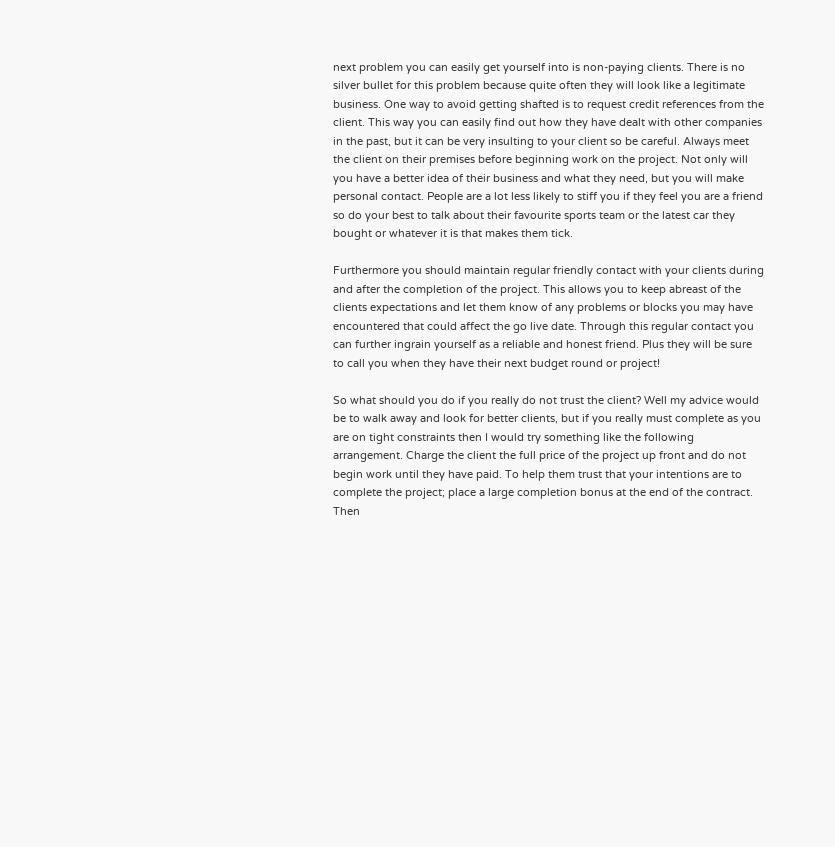next problem you can easily get yourself into is non-paying clients. There is no silver bullet for this problem because quite often they will look like a legitimate business. One way to avoid getting shafted is to request credit references from the client. This way you can easily find out how they have dealt with other companies in the past, but it can be very insulting to your client so be careful. Always meet the client on their premises before beginning work on the project. Not only will you have a better idea of their business and what they need, but you will make personal contact. People are a lot less likely to stiff you if they feel you are a friend so do your best to talk about their favourite sports team or the latest car they bought or whatever it is that makes them tick.

Furthermore you should maintain regular friendly contact with your clients during and after the completion of the project. This allows you to keep abreast of the clients expectations and let them know of any problems or blocks you may have encountered that could affect the go live date. Through this regular contact you can further ingrain yourself as a reliable and honest friend. Plus they will be sure to call you when they have their next budget round or project!

So what should you do if you really do not trust the client? Well my advice would be to walk away and look for better clients, but if you really must complete as you are on tight constraints then I would try something like the following arrangement. Charge the client the full price of the project up front and do not begin work until they have paid. To help them trust that your intentions are to complete the project; place a large completion bonus at the end of the contract. Then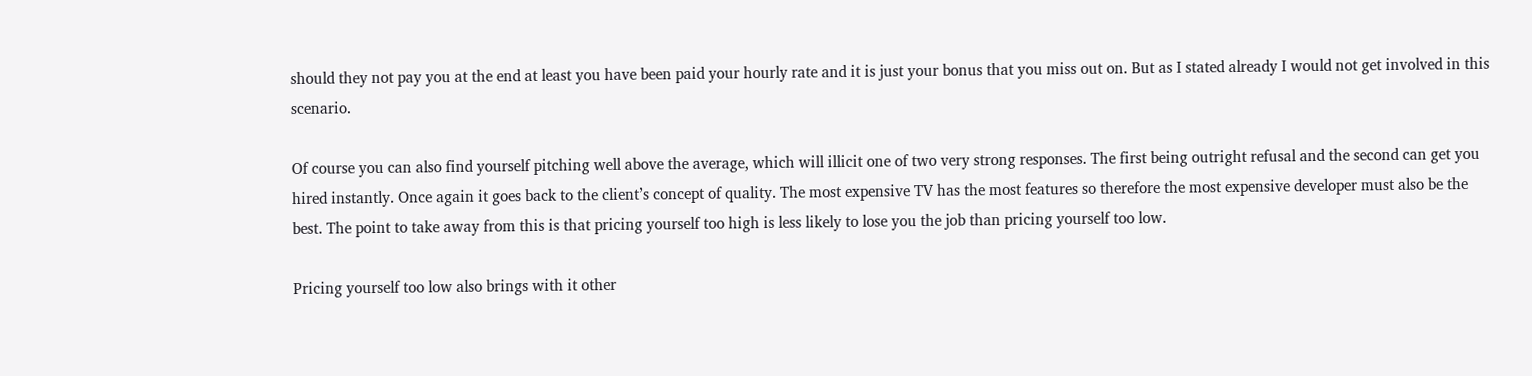should they not pay you at the end at least you have been paid your hourly rate and it is just your bonus that you miss out on. But as I stated already I would not get involved in this scenario.

Of course you can also find yourself pitching well above the average, which will illicit one of two very strong responses. The first being outright refusal and the second can get you hired instantly. Once again it goes back to the client’s concept of quality. The most expensive TV has the most features so therefore the most expensive developer must also be the best. The point to take away from this is that pricing yourself too high is less likely to lose you the job than pricing yourself too low.

Pricing yourself too low also brings with it other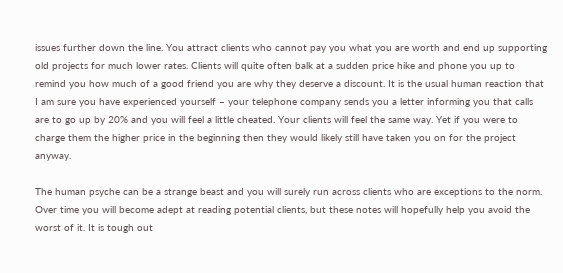issues further down the line. You attract clients who cannot pay you what you are worth and end up supporting old projects for much lower rates. Clients will quite often balk at a sudden price hike and phone you up to remind you how much of a good friend you are why they deserve a discount. It is the usual human reaction that I am sure you have experienced yourself – your telephone company sends you a letter informing you that calls are to go up by 20% and you will feel a little cheated. Your clients will feel the same way. Yet if you were to charge them the higher price in the beginning then they would likely still have taken you on for the project anyway.

The human psyche can be a strange beast and you will surely run across clients who are exceptions to the norm. Over time you will become adept at reading potential clients, but these notes will hopefully help you avoid the worst of it. It is tough out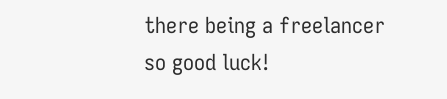there being a freelancer so good luck!